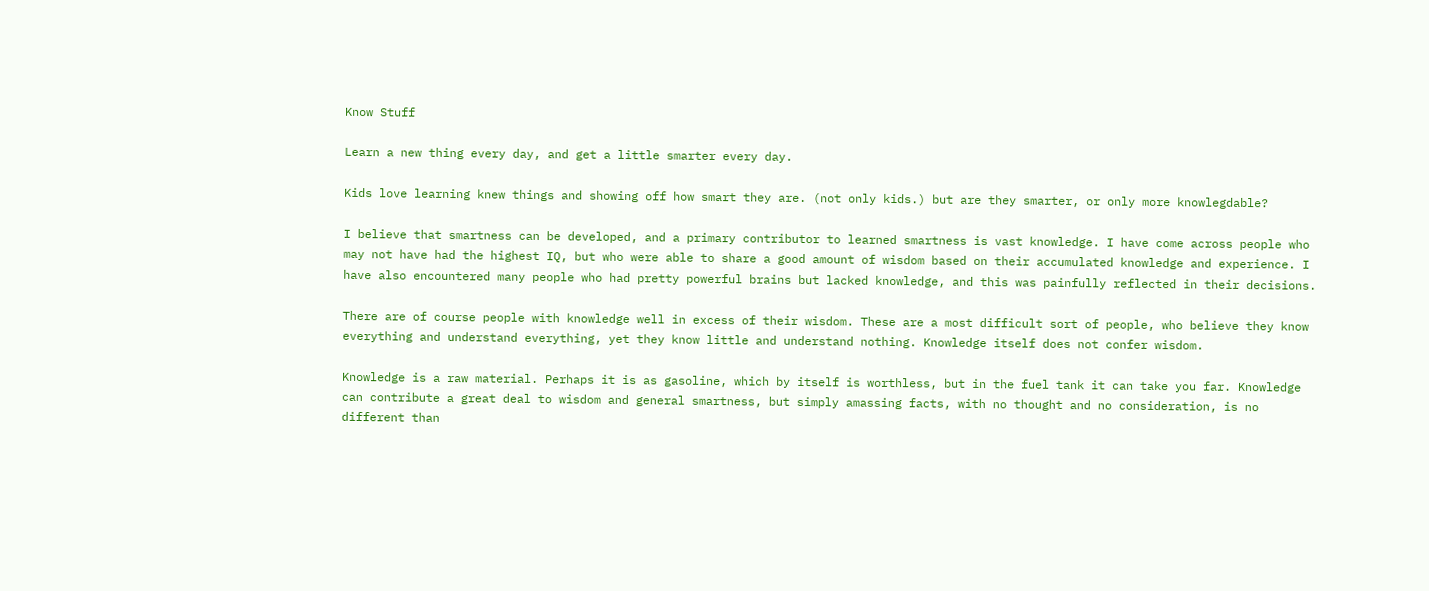Know Stuff

Learn a new thing every day, and get a little smarter every day.

Kids love learning knew things and showing off how smart they are. (not only kids.) but are they smarter, or only more knowlegdable?

I believe that smartness can be developed, and a primary contributor to learned smartness is vast knowledge. I have come across people who may not have had the highest IQ, but who were able to share a good amount of wisdom based on their accumulated knowledge and experience. I have also encountered many people who had pretty powerful brains but lacked knowledge, and this was painfully reflected in their decisions.

There are of course people with knowledge well in excess of their wisdom. These are a most difficult sort of people, who believe they know everything and understand everything, yet they know little and understand nothing. Knowledge itself does not confer wisdom.

Knowledge is a raw material. Perhaps it is as gasoline, which by itself is worthless, but in the fuel tank it can take you far. Knowledge can contribute a great deal to wisdom and general smartness, but simply amassing facts, with no thought and no consideration, is no different than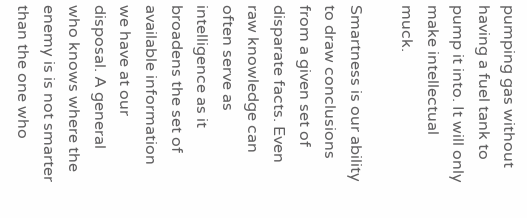pumping gas without having a fuel tank to pump it into. It will only make intellectual muck.

Smartness is our ability to draw conclusions from a given set of disparate facts. Even raw knowledge can often serve as intelligence as it broadens the set of available information we have at our disposal. A general who knows where the enemy is is not smarter than the one who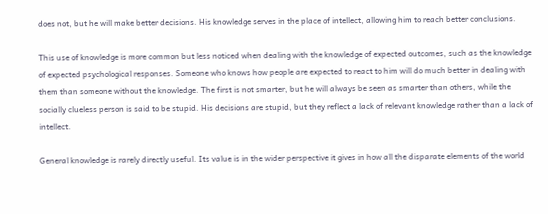does not, but he will make better decisions. His knowledge serves in the place of intellect, allowing him to reach better conclusions.

This use of knowledge is more common but less noticed when dealing with the knowledge of expected outcomes, such as the knowledge of expected psychological responses. Someone who knows how people are expected to react to him will do much better in dealing with them than someone without the knowledge. The first is not smarter, but he will always be seen as smarter than others, while the socially clueless person is said to be stupid. His decisions are stupid, but they reflect a lack of relevant knowledge rather than a lack of intellect.

General knowledge is rarely directly useful. Its value is in the wider perspective it gives in how all the disparate elements of the world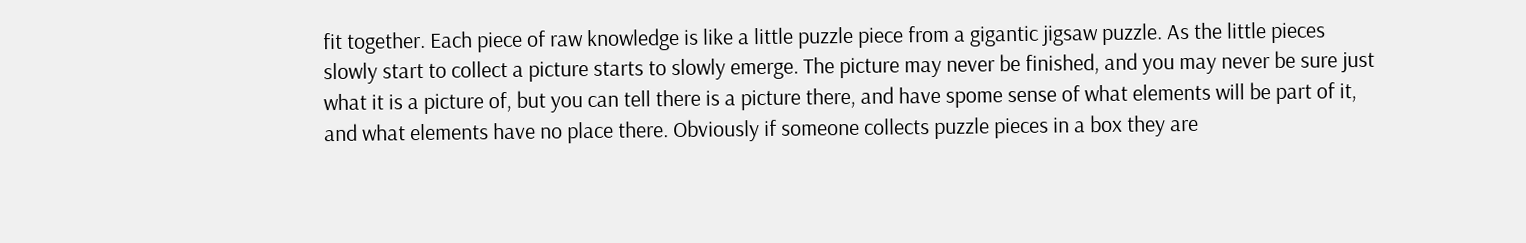fit together. Each piece of raw knowledge is like a little puzzle piece from a gigantic jigsaw puzzle. As the little pieces slowly start to collect a picture starts to slowly emerge. The picture may never be finished, and you may never be sure just what it is a picture of, but you can tell there is a picture there, and have spome sense of what elements will be part of it, and what elements have no place there. Obviously if someone collects puzzle pieces in a box they are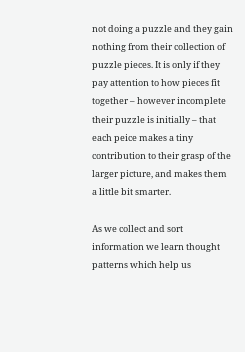not doing a puzzle and they gain nothing from their collection of puzzle pieces. It is only if they pay attention to how pieces fit together – however incomplete their puzzle is initially – that each peice makes a tiny contribution to their grasp of the larger picture, and makes them a little bit smarter.

As we collect and sort information we learn thought patterns which help us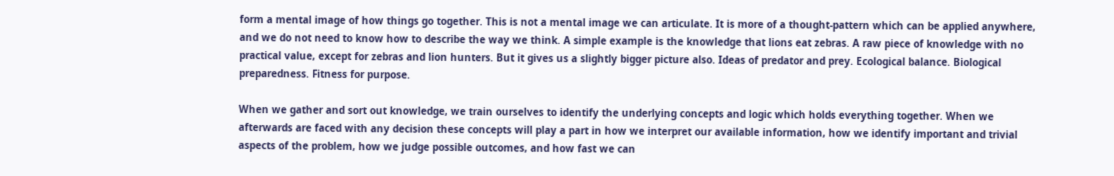form a mental image of how things go together. This is not a mental image we can articulate. It is more of a thought-pattern which can be applied anywhere, and we do not need to know how to describe the way we think. A simple example is the knowledge that lions eat zebras. A raw piece of knowledge with no practical value, except for zebras and lion hunters. But it gives us a slightly bigger picture also. Ideas of predator and prey. Ecological balance. Biological preparedness. Fitness for purpose.

When we gather and sort out knowledge, we train ourselves to identify the underlying concepts and logic which holds everything together. When we afterwards are faced with any decision these concepts will play a part in how we interpret our available information, how we identify important and trivial aspects of the problem, how we judge possible outcomes, and how fast we can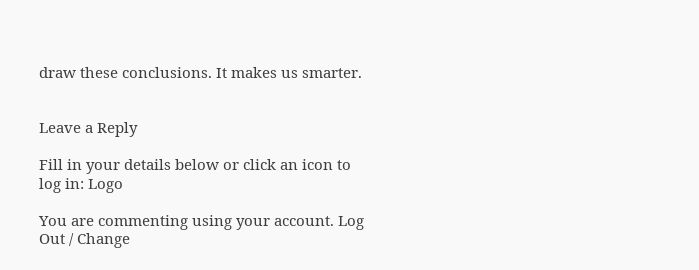draw these conclusions. It makes us smarter.


Leave a Reply

Fill in your details below or click an icon to log in: Logo

You are commenting using your account. Log Out / Change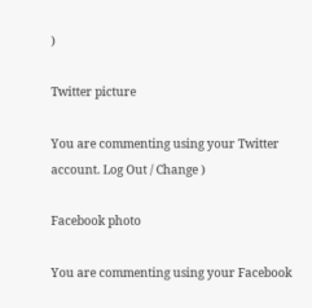)

Twitter picture

You are commenting using your Twitter account. Log Out / Change )

Facebook photo

You are commenting using your Facebook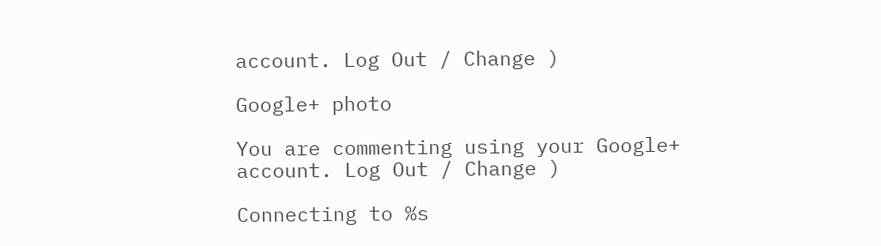account. Log Out / Change )

Google+ photo

You are commenting using your Google+ account. Log Out / Change )

Connecting to %s